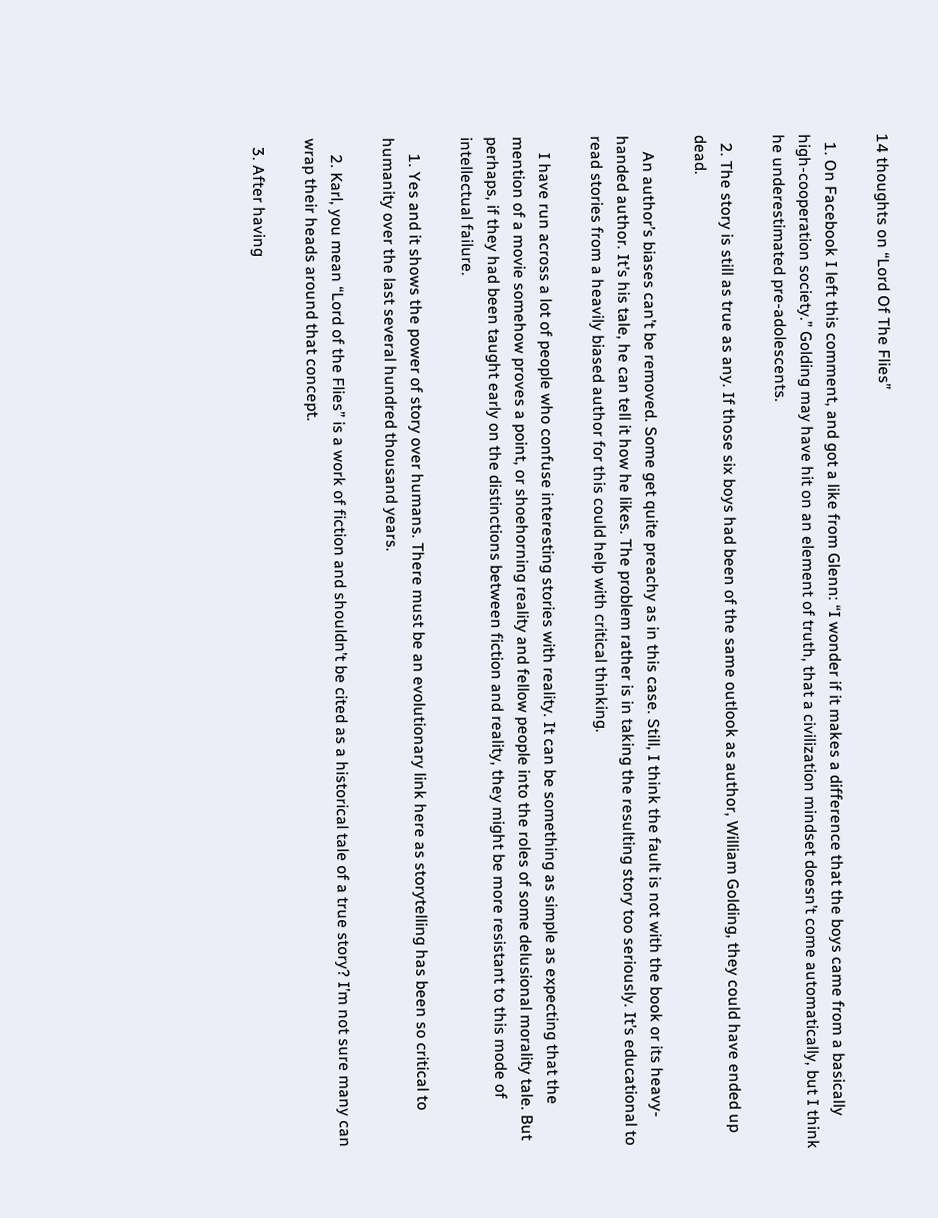14 thoughts on “Lord Of The Flies”

  1. On Facebook I left this comment, and got a like from Glenn: “I wonder if it makes a difference that the boys came from a basically high-cooperation society.” Golding may have hit on an element of truth, that a civilization mindset doesn’t come automatically, but I think he underestimated pre-adolescents.

  2. The story is still as true as any. If those six boys had been of the same outlook as author, William Golding, they could have ended up dead.

    An author’s biases can’t be removed. Some get quite preachy as in this case. Still, I think the fault is not with the book or its heavy-handed author. It’s his tale, he can tell it how he likes. The problem rather is in taking the resulting story too seriously. It’s educational to read stories from a heavily biased author for this could help with critical thinking.

    I have run across a lot of people who confuse interesting stories with reality. It can be something as simple as expecting that the mention of a movie somehow proves a point, or shoehorning reality and fellow people into the roles of some delusional morality tale. But perhaps, if they had been taught early on the distinctions between fiction and reality, they might be more resistant to this mode of intellectual failure.

    1. Yes and it shows the power of story over humans. There must be an evolutionary link here as storytelling has been so critical to humanity over the last several hundred thousand years.

    2. Karl, you mean “Lord of the Flies” is a work of fiction and shouldn’t be cited as a historical tale of a true story? I’m not sure many can wrap their heads around that concept.

  3. After having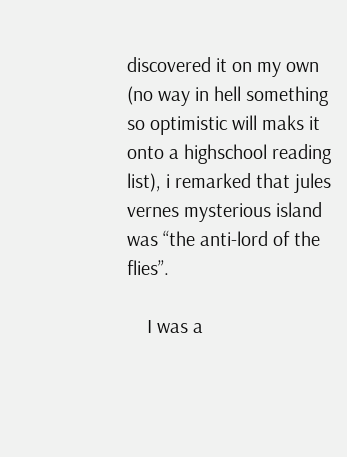discovered it on my own (no way in hell something so optimistic will maks it onto a highschool reading list), i remarked that jules vernes mysterious island was “the anti-lord of the flies”.

    I was a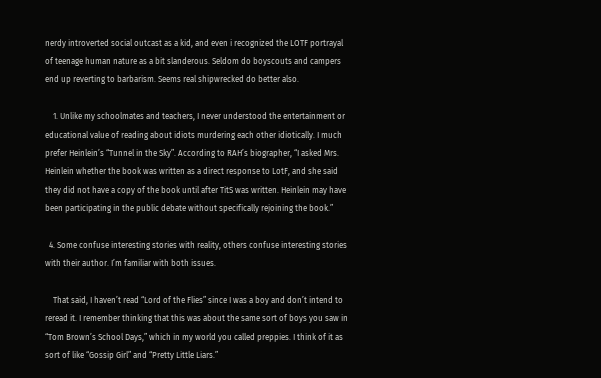nerdy introverted social outcast as a kid, and even i recognized the LOTF portrayal of teenage human nature as a bit slanderous. Seldom do boyscouts and campers end up reverting to barbarism. Seems real shipwrecked do better also.

    1. Unlike my schoolmates and teachers, I never understood the entertainment or educational value of reading about idiots murdering each other idiotically. I much prefer Heinlein’s “Tunnel in the Sky”. According to RAH’s biographer, “I asked Mrs. Heinlein whether the book was written as a direct response to LotF, and she said they did not have a copy of the book until after TitS was written. Heinlein may have been participating in the public debate without specifically rejoining the book.”

  4. Some confuse interesting stories with reality, others confuse interesting stories with their author. I’m familiar with both issues.

    That said, I haven’t read “Lord of the Flies” since I was a boy and don’t intend to reread it. I remember thinking that this was about the same sort of boys you saw in “Tom Brown’s School Days,” which in my world you called preppies. I think of it as sort of like “Gossip Girl” and “Pretty Little Liars.”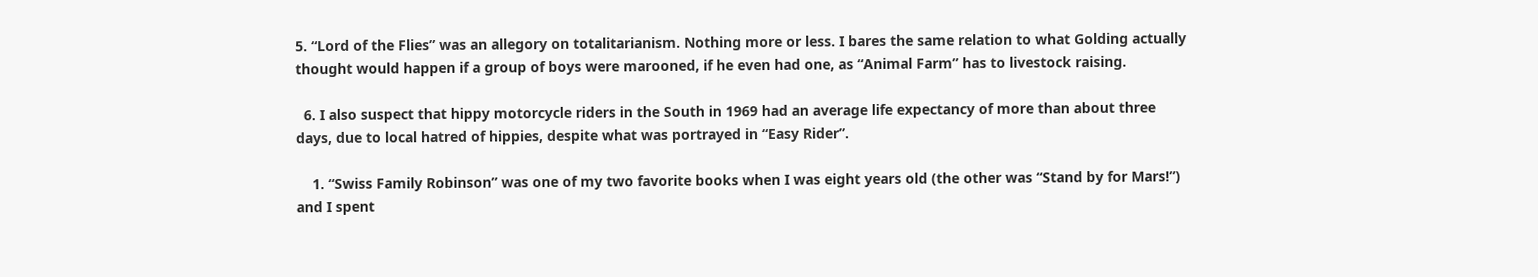5. “Lord of the Flies” was an allegory on totalitarianism. Nothing more or less. I bares the same relation to what Golding actually thought would happen if a group of boys were marooned, if he even had one, as “Animal Farm” has to livestock raising.

  6. I also suspect that hippy motorcycle riders in the South in 1969 had an average life expectancy of more than about three days, due to local hatred of hippies, despite what was portrayed in “Easy Rider”.

    1. “Swiss Family Robinson” was one of my two favorite books when I was eight years old (the other was “Stand by for Mars!”) and I spent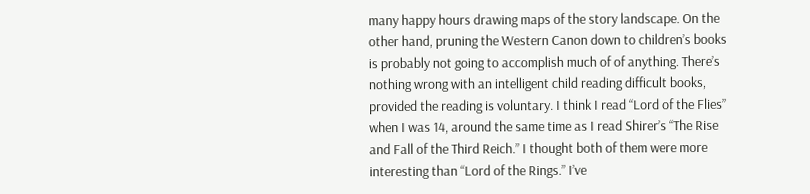many happy hours drawing maps of the story landscape. On the other hand, pruning the Western Canon down to children’s books is probably not going to accomplish much of of anything. There’s nothing wrong with an intelligent child reading difficult books, provided the reading is voluntary. I think I read “Lord of the Flies” when I was 14, around the same time as I read Shirer’s “The Rise and Fall of the Third Reich.” I thought both of them were more interesting than “Lord of the Rings.” I’ve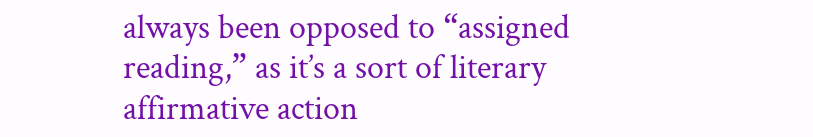always been opposed to “assigned reading,” as it’s a sort of literary affirmative action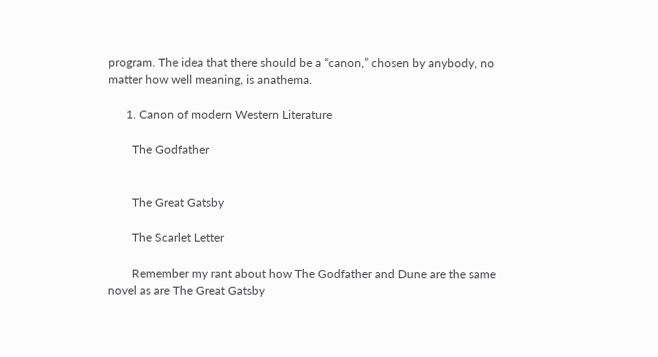program. The idea that there should be a “canon,” chosen by anybody, no matter how well meaning, is anathema.

      1. Canon of modern Western Literature

        The Godfather


        The Great Gatsby

        The Scarlet Letter

        Remember my rant about how The Godfather and Dune are the same novel as are The Great Gatsby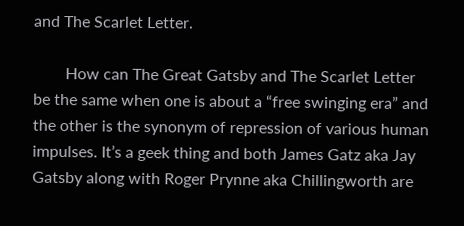and The Scarlet Letter.

        How can The Great Gatsby and The Scarlet Letter be the same when one is about a “free swinging era” and the other is the synonym of repression of various human impulses. It’s a geek thing and both James Gatz aka Jay Gatsby along with Roger Prynne aka Chillingworth are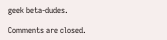geek beta-dudes.

Comments are closed.